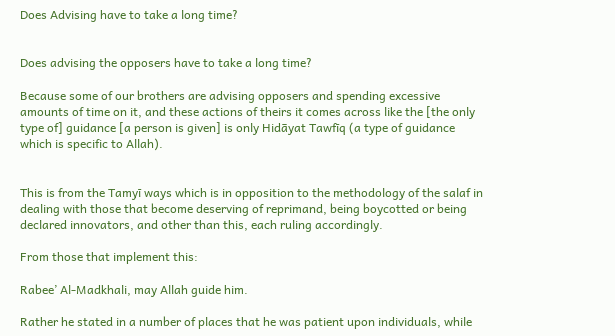Does Advising have to take a long time?


Does advising the opposers have to take a long time?

Because some of our brothers are advising opposers and spending excessive amounts of time on it, and these actions of theirs it comes across like the [the only type of] guidance [a person is given] is only Hidāyat Tawfīq (a type of guidance which is specific to Allah).


This is from the Tamyī ways which is in opposition to the methodology of the salaf in dealing with those that become deserving of reprimand, being boycotted or being declared innovators, and other than this, each ruling accordingly.

From those that implement this:

Rabee’ Al-Madkhali, may Allah guide him.

Rather he stated in a number of places that he was patient upon individuals, while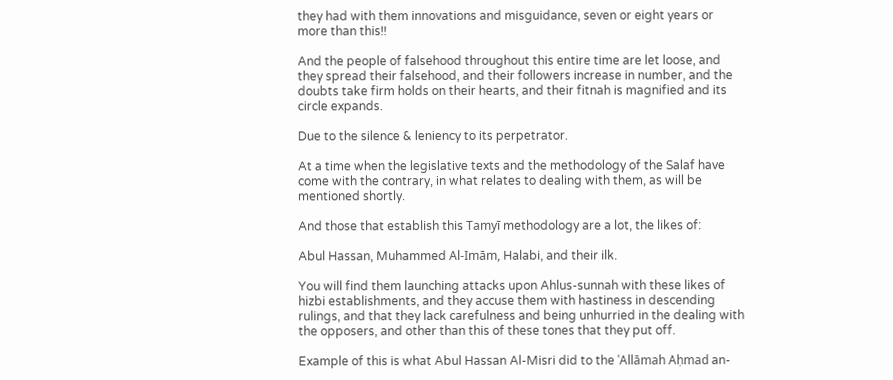they had with them innovations and misguidance, seven or eight years or more than this!!

And the people of falsehood throughout this entire time are let loose, and they spread their falsehood, and their followers increase in number, and the doubts take firm holds on their hearts, and their fitnah is magnified and its circle expands.

Due to the silence & leniency to its perpetrator.

At a time when the legislative texts and the methodology of the Salaf have come with the contrary, in what relates to dealing with them, as will be mentioned shortly.

And those that establish this Tamyī methodology are a lot, the likes of:

Abul Hassan, Muhammed Al-Imām, Halabi, and their ilk.

You will find them launching attacks upon Ahlus-sunnah with these likes of hizbi establishments, and they accuse them with hastiness in descending rulings, and that they lack carefulness and being unhurried in the dealing with the opposers, and other than this of these tones that they put off.

Example of this is what Abul Hassan Al-Misri did to the ʿAllāmah Aḥmad an-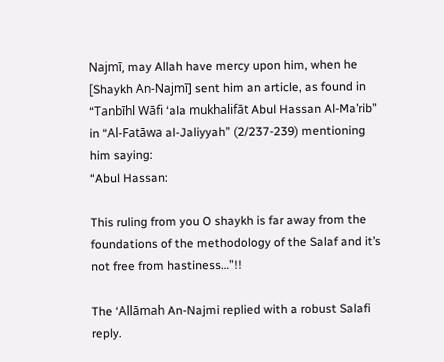Najmī, may Allah have mercy upon him, when he [Shaykh An-Najmī] sent him an article, as found in “Tanbīhl Wāfi ‘ala mukhalifāt Abul Hassan Al-Ma’rib” in “Al-Fatāwa al-Jaliyyah” (2/237-239) mentioning him saying:
“Abul Hassan:

This ruling from you O shaykh is far away from the foundations of the methodology of the Salaf and it’s not free from hastiness…”!!

The ‘Allāmah An-Najmi replied with a robust Salafi reply.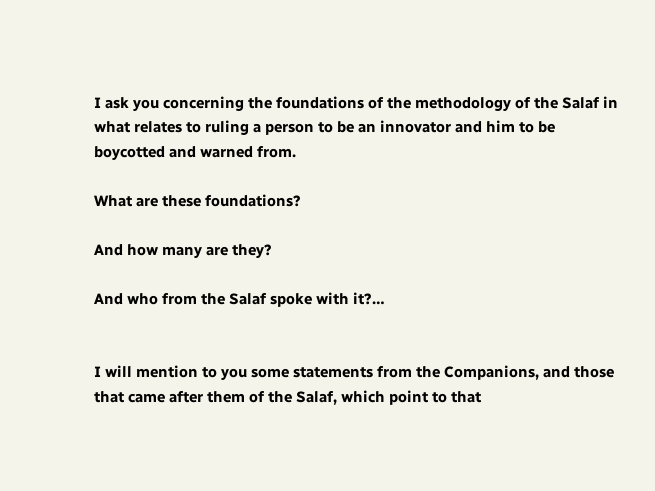I ask you concerning the foundations of the methodology of the Salaf in what relates to ruling a person to be an innovator and him to be boycotted and warned from.

What are these foundations?

And how many are they?

And who from the Salaf spoke with it?…


I will mention to you some statements from the Companions, and those that came after them of the Salaf, which point to that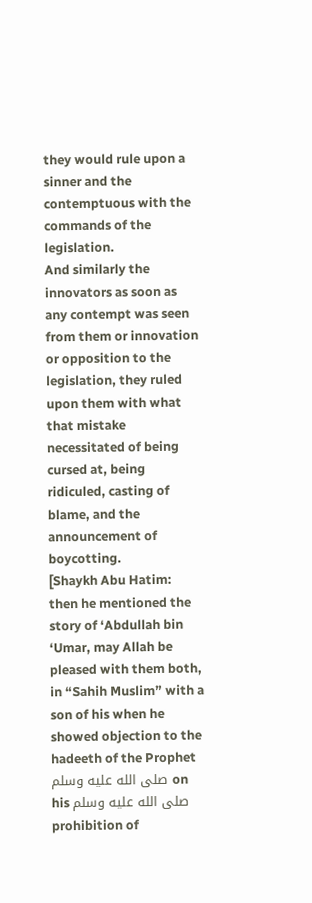they would rule upon a sinner and the contemptuous with the commands of the legislation.
And similarly the innovators as soon as any contempt was seen from them or innovation or opposition to the legislation, they ruled upon them with what that mistake necessitated of being cursed at, being ridiculed, casting of blame, and the announcement of boycotting.
[Shaykh Abu Hatim: then he mentioned the story of ‘Abdullah bin ‘Umar, may Allah be pleased with them both, in “Sahih Muslim” with a son of his when he showed objection to the hadeeth of the Prophet صلى الله عليه وسلم on his صلى الله عليه وسلم prohibition of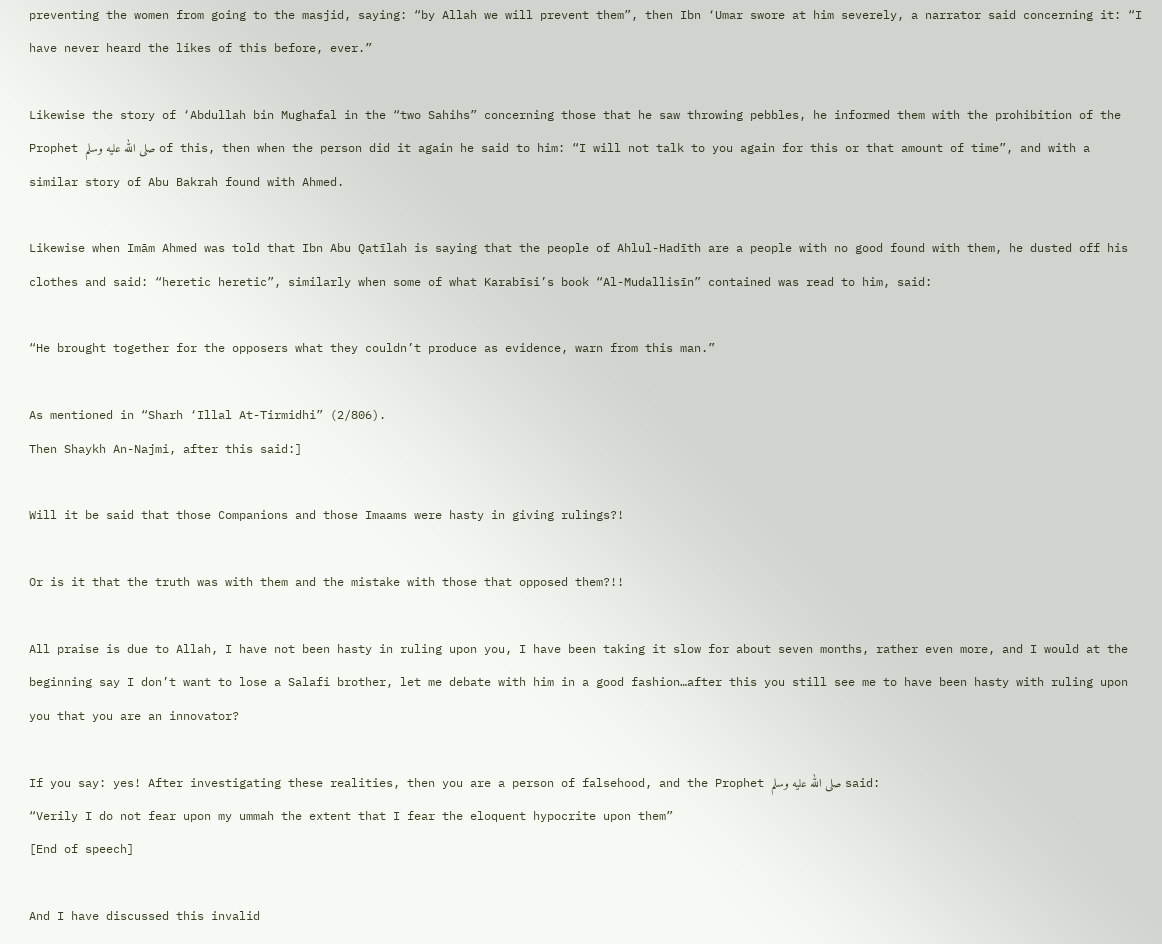preventing the women from going to the masjid, saying: “by Allah we will prevent them”, then Ibn ‘Umar swore at him severely, a narrator said concerning it: “I have never heard the likes of this before, ever.”

Likewise the story of ‘Abdullah bin Mughafal in the “two Sahihs” concerning those that he saw throwing pebbles, he informed them with the prohibition of the Prophet صلى الله عليه وسلم of this, then when the person did it again he said to him: “I will not talk to you again for this or that amount of time”, and with a similar story of Abu Bakrah found with Ahmed.

Likewise when Imām Ahmed was told that Ibn Abu Qatīlah is saying that the people of Ahlul-Hadīth are a people with no good found with them, he dusted off his clothes and said: “heretic heretic”, similarly when some of what Karabīsi’s book “Al-Mudallisīn” contained was read to him, said:

“He brought together for the opposers what they couldn’t produce as evidence, warn from this man.”

As mentioned in “Sharh ‘Illal At-Tirmidhi” (2/806).
Then Shaykh An-Najmi, after this said:]

Will it be said that those Companions and those Imaams were hasty in giving rulings?!

Or is it that the truth was with them and the mistake with those that opposed them?!!

All praise is due to Allah, I have not been hasty in ruling upon you, I have been taking it slow for about seven months, rather even more, and I would at the beginning say I don’t want to lose a Salafi brother, let me debate with him in a good fashion…after this you still see me to have been hasty with ruling upon you that you are an innovator?

If you say: yes! After investigating these realities, then you are a person of falsehood, and the Prophet صلى الله عليه وسلم said:
“Verily I do not fear upon my ummah the extent that I fear the eloquent hypocrite upon them”
[End of speech]

And I have discussed this invalid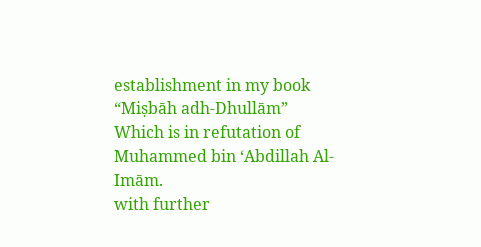establishment in my book “Miṣbāh adh-Dhullām”
Which is in refutation of Muhammed bin ‘Abdillah Al-Imām.
with further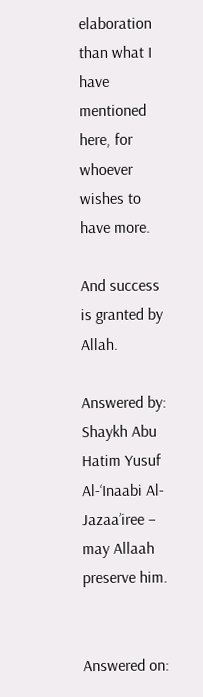elaboration than what I have mentioned here, for whoever wishes to have more.

And success is granted by Allah.

Answered by:
Shaykh Abu Hatim Yusuf Al-‘Inaabi Al-Jazaa’iree – may Allaah preserve him.


Answered on: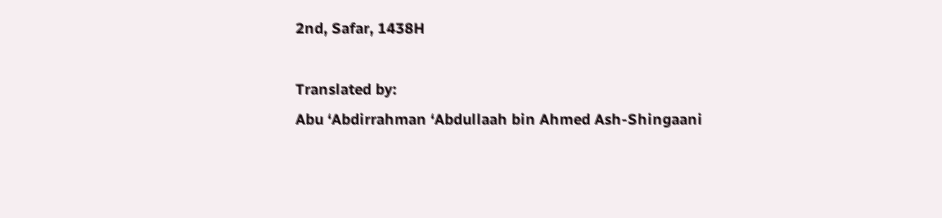2nd, Safar, 1438H

Translated by:
Abu ‘Abdirrahman ‘Abdullaah bin Ahmed Ash-Shingaani